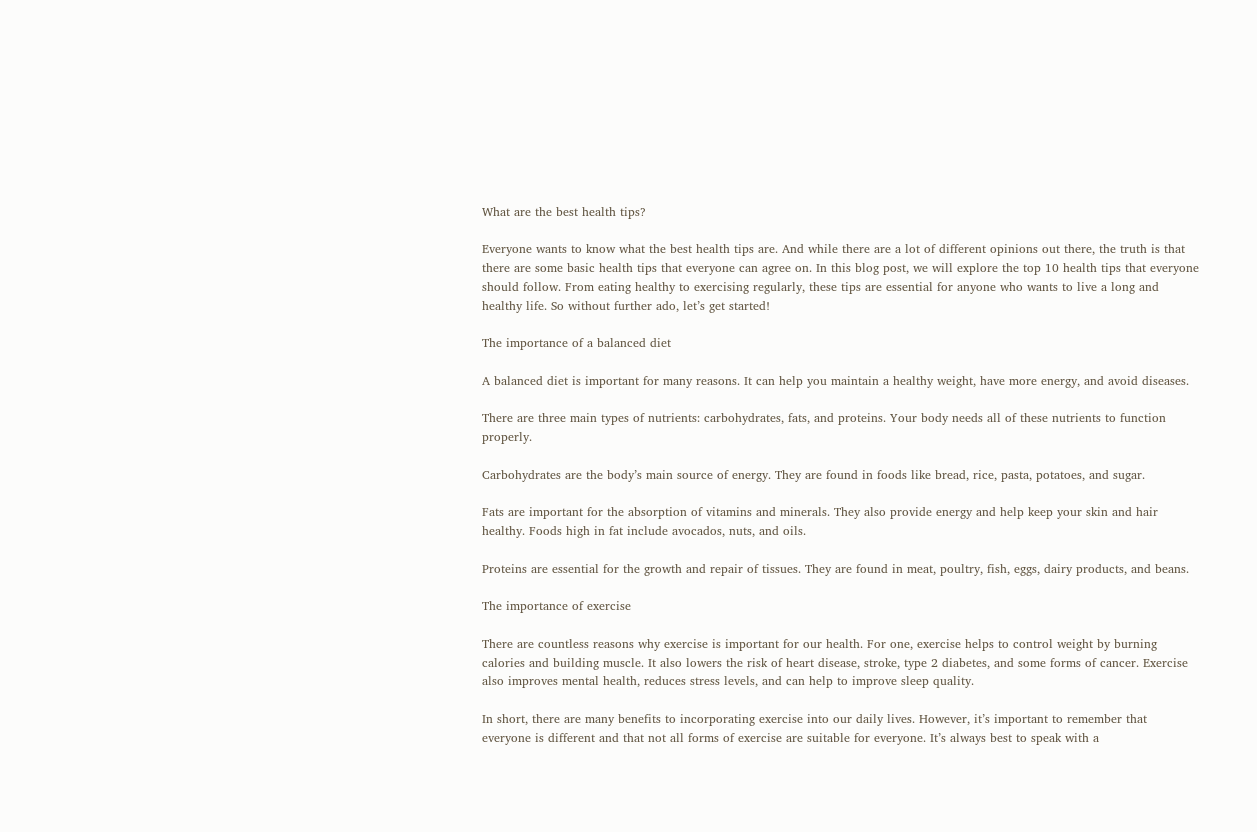What are the best health tips?

Everyone wants to know what the best health tips are. And while there are a lot of different opinions out there, the truth is that there are some basic health tips that everyone can agree on. In this blog post, we will explore the top 10 health tips that everyone should follow. From eating healthy to exercising regularly, these tips are essential for anyone who wants to live a long and healthy life. So without further ado, let’s get started!

The importance of a balanced diet

A balanced diet is important for many reasons. It can help you maintain a healthy weight, have more energy, and avoid diseases.

There are three main types of nutrients: carbohydrates, fats, and proteins. Your body needs all of these nutrients to function properly.

Carbohydrates are the body’s main source of energy. They are found in foods like bread, rice, pasta, potatoes, and sugar.

Fats are important for the absorption of vitamins and minerals. They also provide energy and help keep your skin and hair healthy. Foods high in fat include avocados, nuts, and oils.

Proteins are essential for the growth and repair of tissues. They are found in meat, poultry, fish, eggs, dairy products, and beans.

The importance of exercise

There are countless reasons why exercise is important for our health. For one, exercise helps to control weight by burning calories and building muscle. It also lowers the risk of heart disease, stroke, type 2 diabetes, and some forms of cancer. Exercise also improves mental health, reduces stress levels, and can help to improve sleep quality.

In short, there are many benefits to incorporating exercise into our daily lives. However, it’s important to remember that everyone is different and that not all forms of exercise are suitable for everyone. It’s always best to speak with a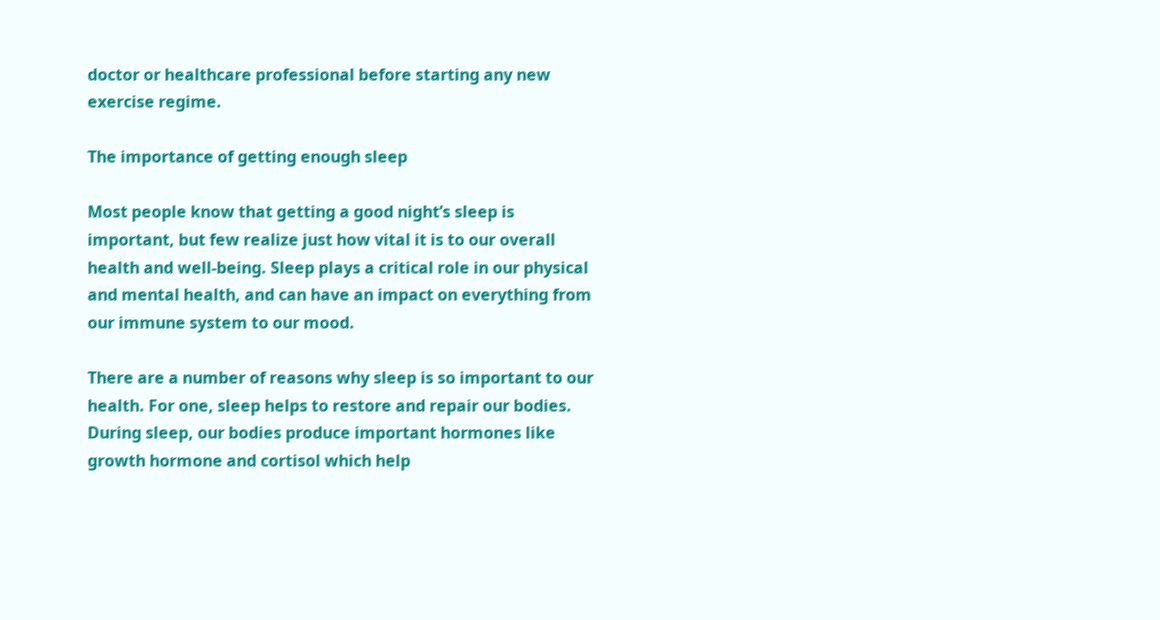doctor or healthcare professional before starting any new exercise regime.

The importance of getting enough sleep

Most people know that getting a good night’s sleep is important, but few realize just how vital it is to our overall health and well-being. Sleep plays a critical role in our physical and mental health, and can have an impact on everything from our immune system to our mood.

There are a number of reasons why sleep is so important to our health. For one, sleep helps to restore and repair our bodies. During sleep, our bodies produce important hormones like growth hormone and cortisol which help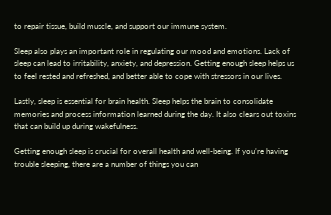to repair tissue, build muscle, and support our immune system.

Sleep also plays an important role in regulating our mood and emotions. Lack of sleep can lead to irritability, anxiety, and depression. Getting enough sleep helps us to feel rested and refreshed, and better able to cope with stressors in our lives.

Lastly, sleep is essential for brain health. Sleep helps the brain to consolidate memories and process information learned during the day. It also clears out toxins that can build up during wakefulness.

Getting enough sleep is crucial for overall health and well-being. If you’re having trouble sleeping, there are a number of things you can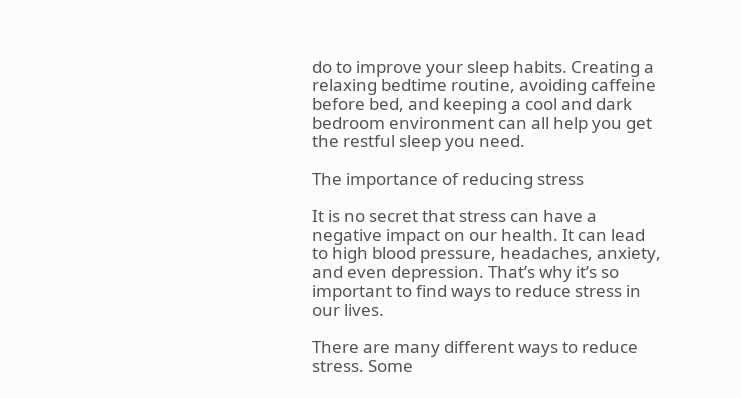do to improve your sleep habits. Creating a relaxing bedtime routine, avoiding caffeine before bed, and keeping a cool and dark bedroom environment can all help you get the restful sleep you need.

The importance of reducing stress

It is no secret that stress can have a negative impact on our health. It can lead to high blood pressure, headaches, anxiety, and even depression. That’s why it’s so important to find ways to reduce stress in our lives.

There are many different ways to reduce stress. Some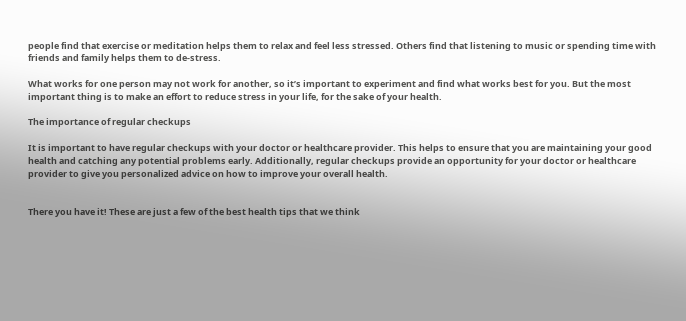people find that exercise or meditation helps them to relax and feel less stressed. Others find that listening to music or spending time with friends and family helps them to de-stress.

What works for one person may not work for another, so it’s important to experiment and find what works best for you. But the most important thing is to make an effort to reduce stress in your life, for the sake of your health.

The importance of regular checkups

It is important to have regular checkups with your doctor or healthcare provider. This helps to ensure that you are maintaining your good health and catching any potential problems early. Additionally, regular checkups provide an opportunity for your doctor or healthcare provider to give you personalized advice on how to improve your overall health.


There you have it! These are just a few of the best health tips that we think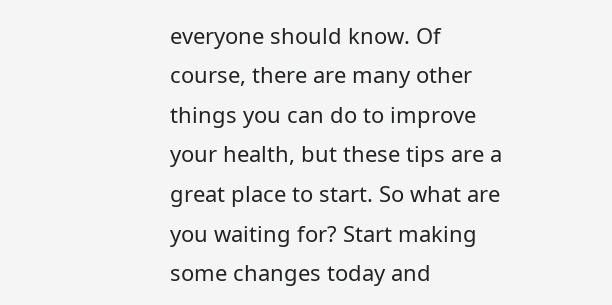everyone should know. Of course, there are many other things you can do to improve your health, but these tips are a great place to start. So what are you waiting for? Start making some changes today and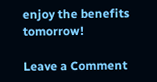enjoy the benefits tomorrow!

Leave a Comment